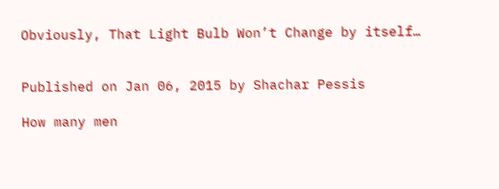Obviously, That Light Bulb Won’t Change by itself…


Published on Jan 06, 2015 by Shachar Pessis

How many men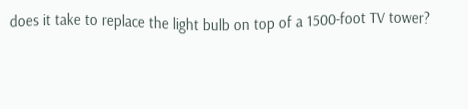does it take to replace the light bulb on top of a 1500-foot TV tower?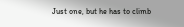Just one, but he has to climb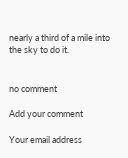nearly a third of a mile into the sky to do it.


no comment

Add your comment

Your email address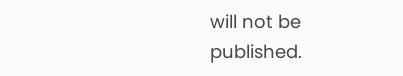will not be published.